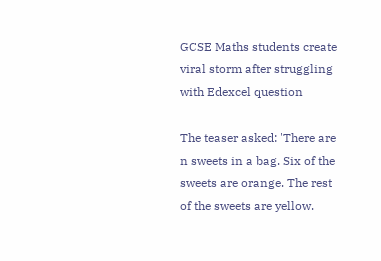GCSE Maths students create viral storm after struggling with Edexcel question

The teaser asked: 'There are n sweets in a bag. Six of the sweets are orange. The rest of the sweets are yellow.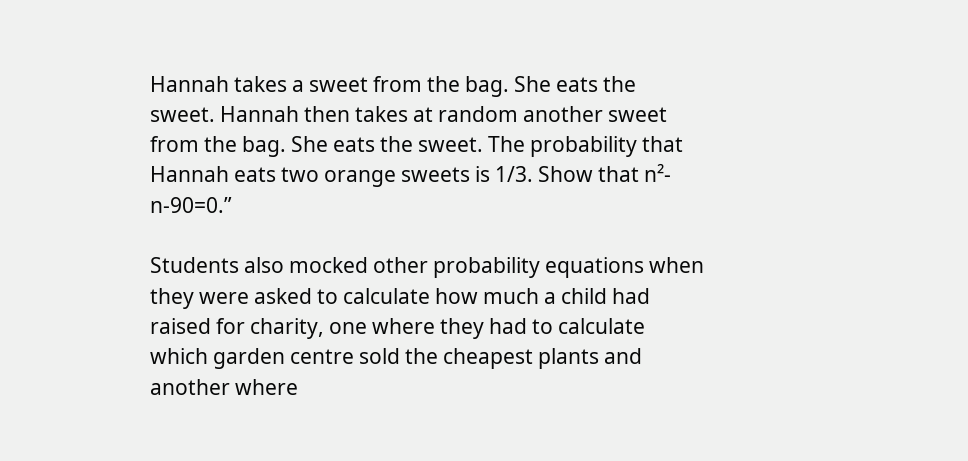Hannah takes a sweet from the bag. She eats the sweet. Hannah then takes at random another sweet from the bag. She eats the sweet. The probability that Hannah eats two orange sweets is 1/3. Show that n²-n-90=0.”

Students also mocked other probability equations when they were asked to calculate how much a child had raised for charity, one where they had to calculate which garden centre sold the cheapest plants and another where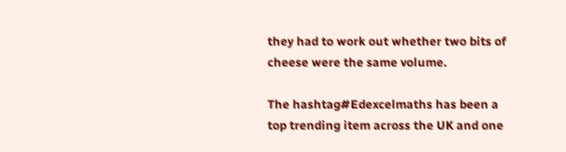they had to work out whether two bits of cheese were the same volume.

The hashtag#Edexcelmaths has been a top trending item across the UK and one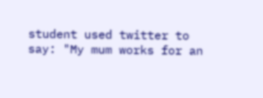student used twitter to say: "My mum works for an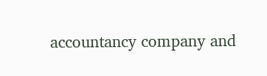accountancy company and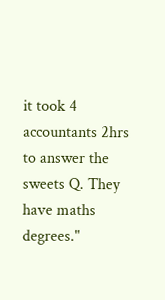it took 4 accountants 2hrs to answer the sweets Q. They have maths degrees."